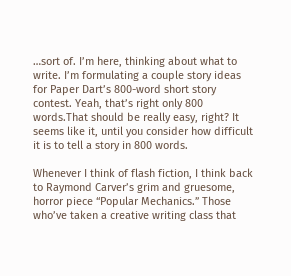…sort of. I’m here, thinking about what to write. I’m formulating a couple story ideas for Paper Dart’s 800-word short story contest. Yeah, that’s right only 800 words.That should be really easy, right? It seems like it, until you consider how difficult it is to tell a story in 800 words.

Whenever I think of flash fiction, I think back to Raymond Carver’s grim and gruesome, horror piece “Popular Mechanics.” Those who’ve taken a creative writing class that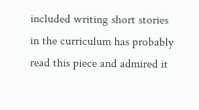included writing short stories in the curriculum has probably read this piece and admired it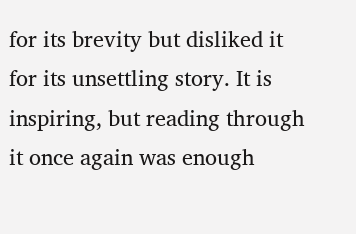for its brevity but disliked it for its unsettling story. It is inspiring, but reading through it once again was enough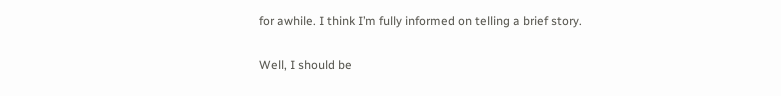for awhile. I think I’m fully informed on telling a brief story.

Well, I should be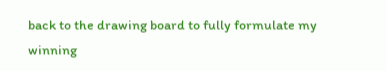back to the drawing board to fully formulate my winning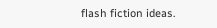flash fiction ideas.